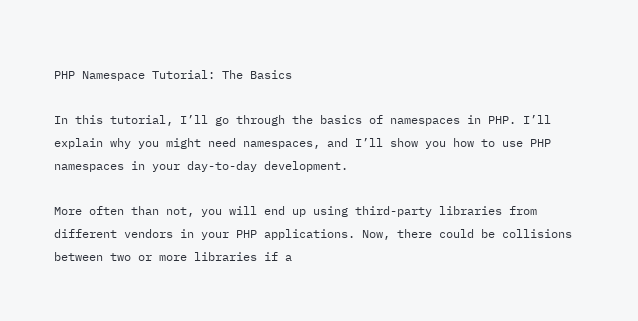PHP Namespace Tutorial: The Basics

In this tutorial, I’ll go through the basics of namespaces in PHP. I’ll explain why you might need namespaces, and I’ll show you how to use PHP namespaces in your day-to-day development.

More often than not, you will end up using third-party libraries from different vendors in your PHP applications. Now, there could be collisions between two or more libraries if a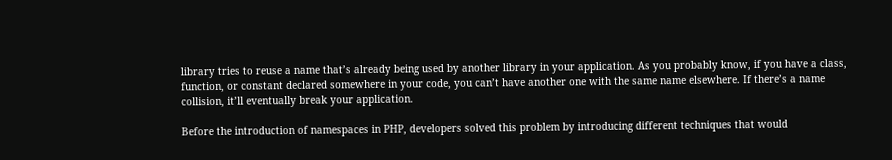library tries to reuse a name that’s already being used by another library in your application. As you probably know, if you have a class, function, or constant declared somewhere in your code, you can’t have another one with the same name elsewhere. If there’s a name collision, it’ll eventually break your application.

Before the introduction of namespaces in PHP, developers solved this problem by introducing different techniques that would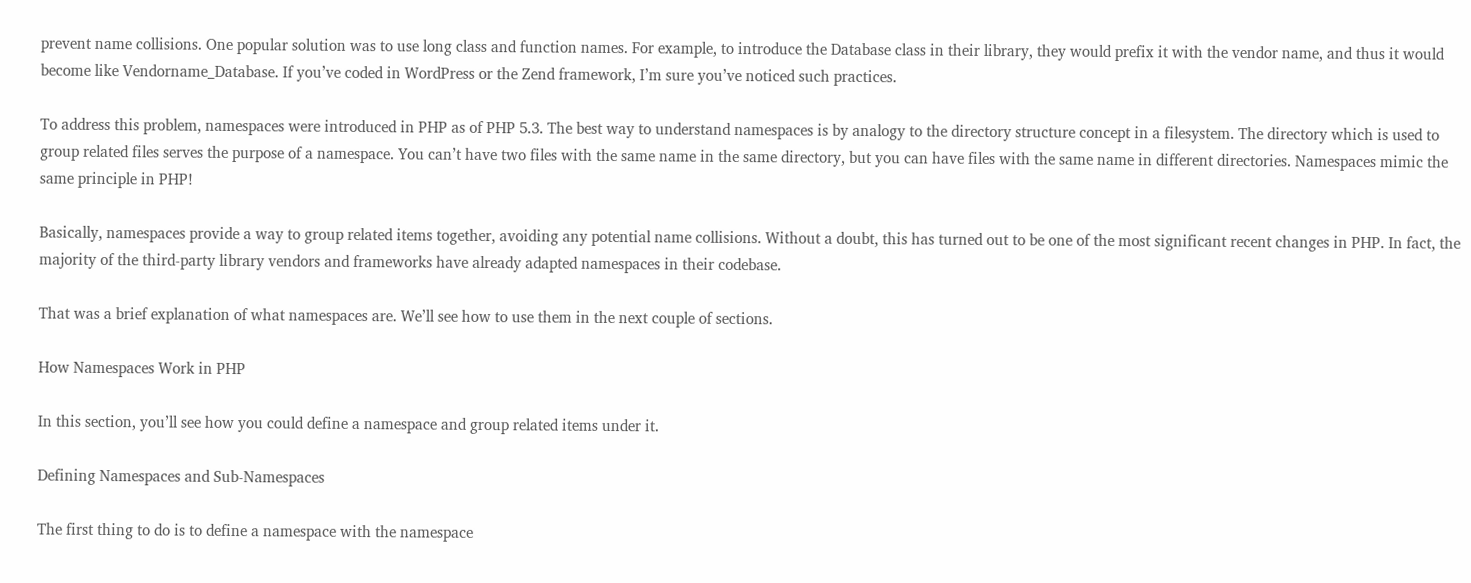prevent name collisions. One popular solution was to use long class and function names. For example, to introduce the Database class in their library, they would prefix it with the vendor name, and thus it would become like Vendorname_Database. If you’ve coded in WordPress or the Zend framework, I’m sure you’ve noticed such practices.

To address this problem, namespaces were introduced in PHP as of PHP 5.3. The best way to understand namespaces is by analogy to the directory structure concept in a filesystem. The directory which is used to group related files serves the purpose of a namespace. You can’t have two files with the same name in the same directory, but you can have files with the same name in different directories. Namespaces mimic the same principle in PHP!

Basically, namespaces provide a way to group related items together, avoiding any potential name collisions. Without a doubt, this has turned out to be one of the most significant recent changes in PHP. In fact, the majority of the third-party library vendors and frameworks have already adapted namespaces in their codebase.

That was a brief explanation of what namespaces are. We’ll see how to use them in the next couple of sections.

How Namespaces Work in PHP

In this section, you’ll see how you could define a namespace and group related items under it.

Defining Namespaces and Sub-Namespaces

The first thing to do is to define a namespace with the namespace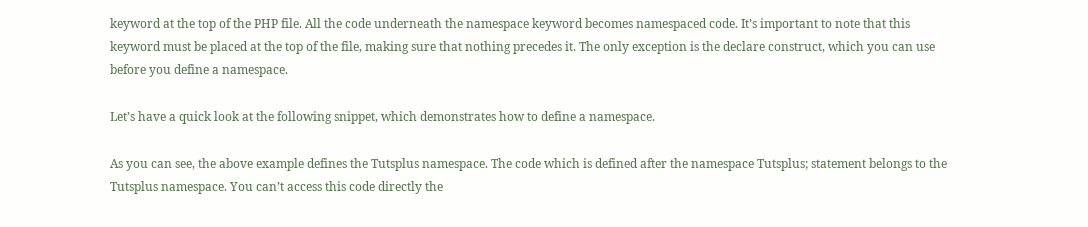keyword at the top of the PHP file. All the code underneath the namespace keyword becomes namespaced code. It’s important to note that this keyword must be placed at the top of the file, making sure that nothing precedes it. The only exception is the declare construct, which you can use before you define a namespace.

Let’s have a quick look at the following snippet, which demonstrates how to define a namespace.

As you can see, the above example defines the Tutsplus namespace. The code which is defined after the namespace Tutsplus; statement belongs to the Tutsplus namespace. You can’t access this code directly the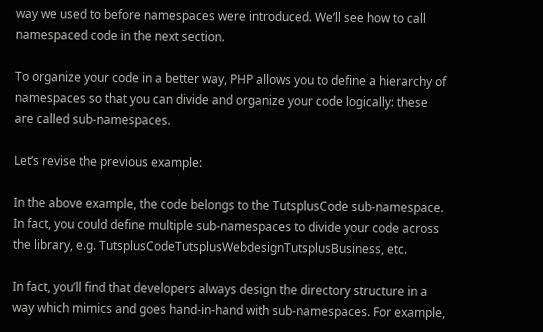way we used to before namespaces were introduced. We’ll see how to call namespaced code in the next section.

To organize your code in a better way, PHP allows you to define a hierarchy of namespaces so that you can divide and organize your code logically: these are called sub-namespaces.

Let’s revise the previous example:

In the above example, the code belongs to the TutsplusCode sub-namespace. In fact, you could define multiple sub-namespaces to divide your code across the library, e.g. TutsplusCodeTutsplusWebdesignTutsplusBusiness, etc.

In fact, you’ll find that developers always design the directory structure in a way which mimics and goes hand-in-hand with sub-namespaces. For example,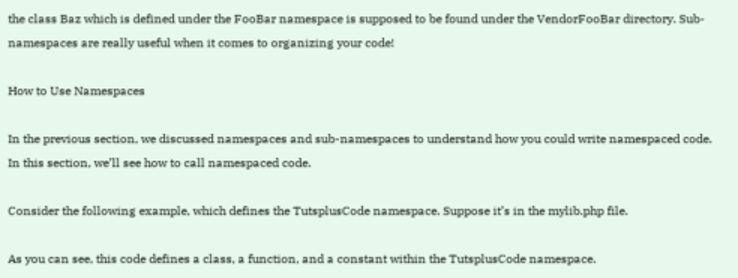the class Baz which is defined under the FooBar namespace is supposed to be found under the VendorFooBar directory. Sub-namespaces are really useful when it comes to organizing your code!

How to Use Namespaces

In the previous section, we discussed namespaces and sub-namespaces to understand how you could write namespaced code. In this section, we’ll see how to call namespaced code.

Consider the following example, which defines the TutsplusCode namespace. Suppose it’s in the mylib.php file.

As you can see, this code defines a class, a function, and a constant within the TutsplusCode namespace.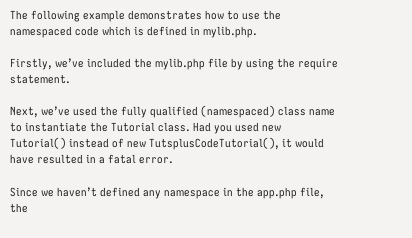The following example demonstrates how to use the namespaced code which is defined in mylib.php.

Firstly, we’ve included the mylib.php file by using the require statement.

Next, we’ve used the fully qualified (namespaced) class name to instantiate the Tutorial class. Had you used new Tutorial() instead of new TutsplusCodeTutorial(), it would have resulted in a fatal error.

Since we haven’t defined any namespace in the app.php file, the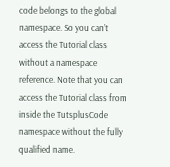code belongs to the global namespace. So you can’t access the Tutorial class without a namespace reference. Note that you can access the Tutorial class from inside the TutsplusCode namespace without the fully qualified name.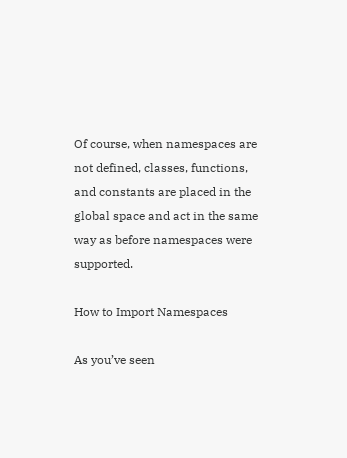Of course, when namespaces are not defined, classes, functions, and constants are placed in the global space and act in the same way as before namespaces were supported.

How to Import Namespaces

As you’ve seen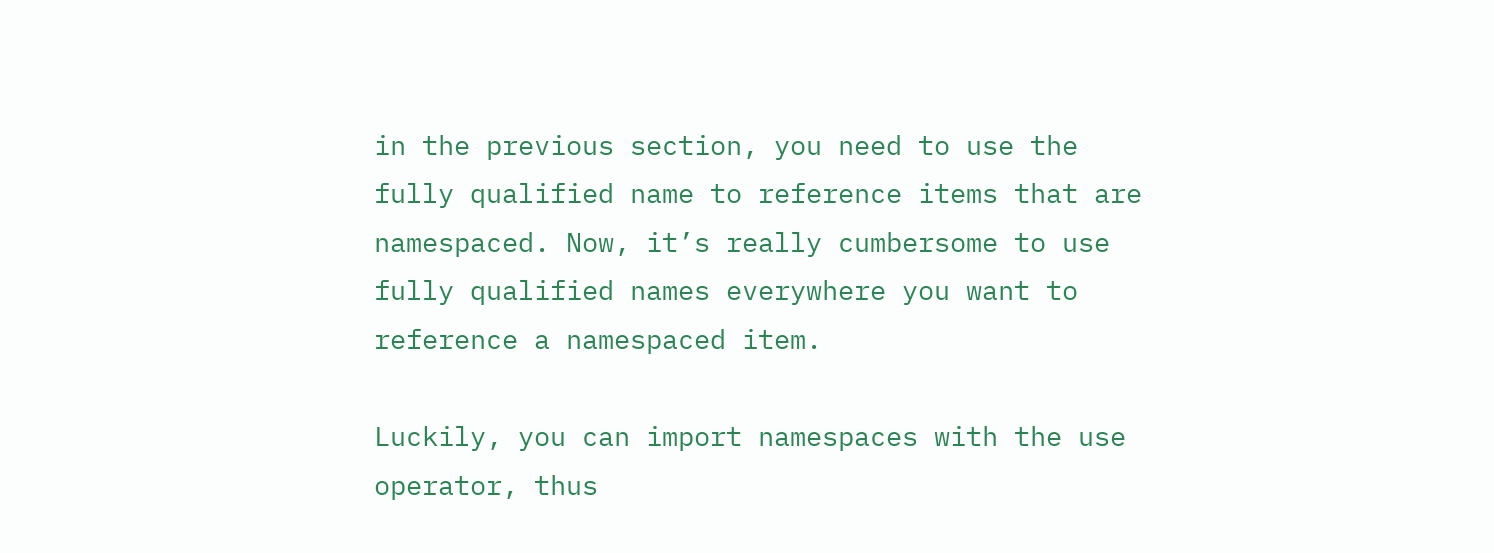in the previous section, you need to use the fully qualified name to reference items that are namespaced. Now, it’s really cumbersome to use fully qualified names everywhere you want to reference a namespaced item.

Luckily, you can import namespaces with the use operator, thus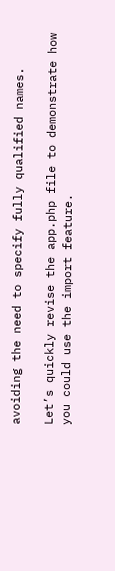avoiding the need to specify fully qualified names.

Let’s quickly revise the app.php file to demonstrate how you could use the import feature.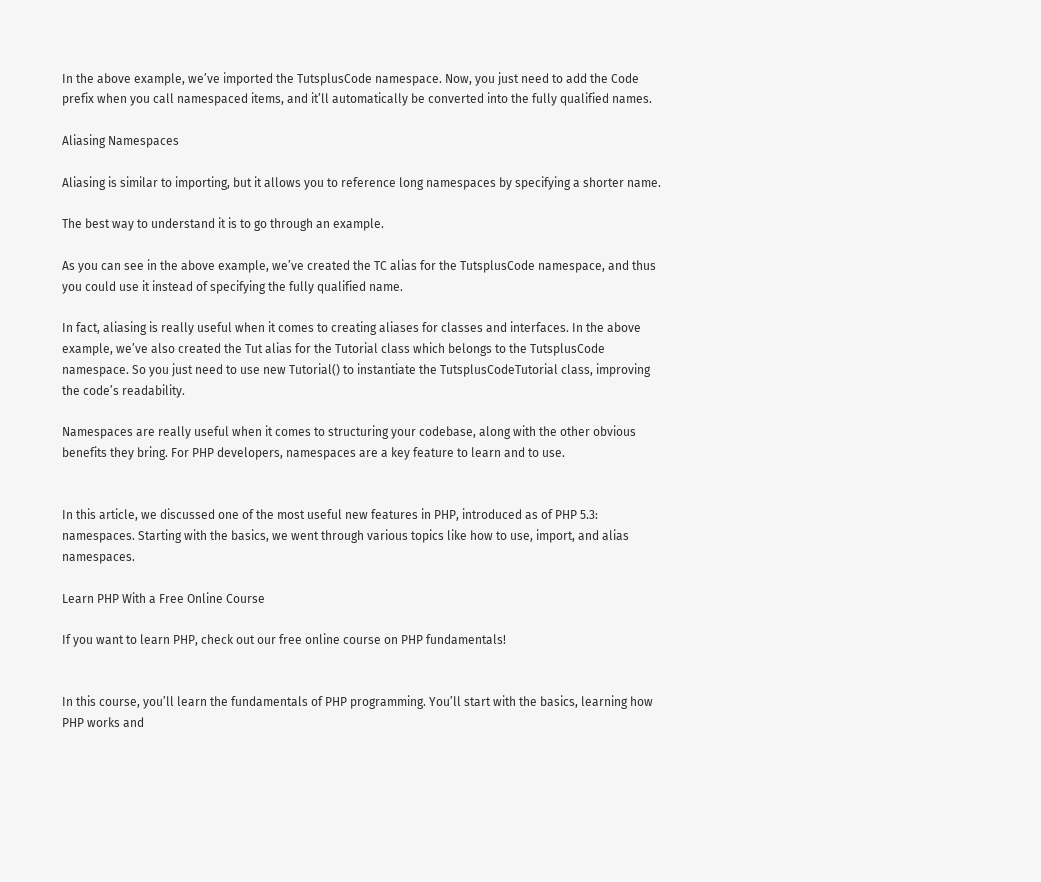In the above example, we’ve imported the TutsplusCode namespace. Now, you just need to add the Code prefix when you call namespaced items, and it’ll automatically be converted into the fully qualified names.

Aliasing Namespaces

Aliasing is similar to importing, but it allows you to reference long namespaces by specifying a shorter name.

The best way to understand it is to go through an example.

As you can see in the above example, we’ve created the TC alias for the TutsplusCode namespace, and thus you could use it instead of specifying the fully qualified name.

In fact, aliasing is really useful when it comes to creating aliases for classes and interfaces. In the above example, we’ve also created the Tut alias for the Tutorial class which belongs to the TutsplusCode namespace. So you just need to use new Tutorial() to instantiate the TutsplusCodeTutorial class, improving the code’s readability.

Namespaces are really useful when it comes to structuring your codebase, along with the other obvious benefits they bring. For PHP developers, namespaces are a key feature to learn and to use.


In this article, we discussed one of the most useful new features in PHP, introduced as of PHP 5.3: namespaces. Starting with the basics, we went through various topics like how to use, import, and alias namespaces.

Learn PHP With a Free Online Course

If you want to learn PHP, check out our free online course on PHP fundamentals!


In this course, you’ll learn the fundamentals of PHP programming. You’ll start with the basics, learning how PHP works and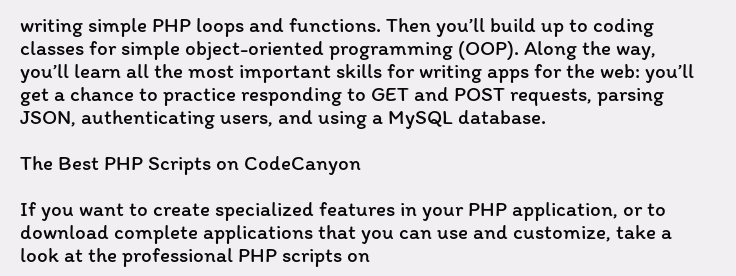writing simple PHP loops and functions. Then you’ll build up to coding classes for simple object-oriented programming (OOP). Along the way, you’ll learn all the most important skills for writing apps for the web: you’ll get a chance to practice responding to GET and POST requests, parsing JSON, authenticating users, and using a MySQL database.

The Best PHP Scripts on CodeCanyon

If you want to create specialized features in your PHP application, or to download complete applications that you can use and customize, take a look at the professional PHP scripts on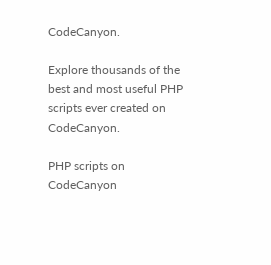CodeCanyon.

Explore thousands of the best and most useful PHP scripts ever created on CodeCanyon.

PHP scripts on CodeCanyon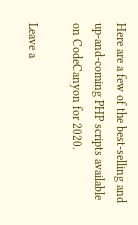Here are a few of the best-selling and up-and-coming PHP scripts available on CodeCanyon for 2020.

Leave a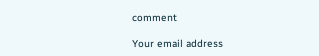comment

Your email address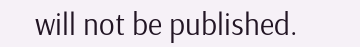will not be published.